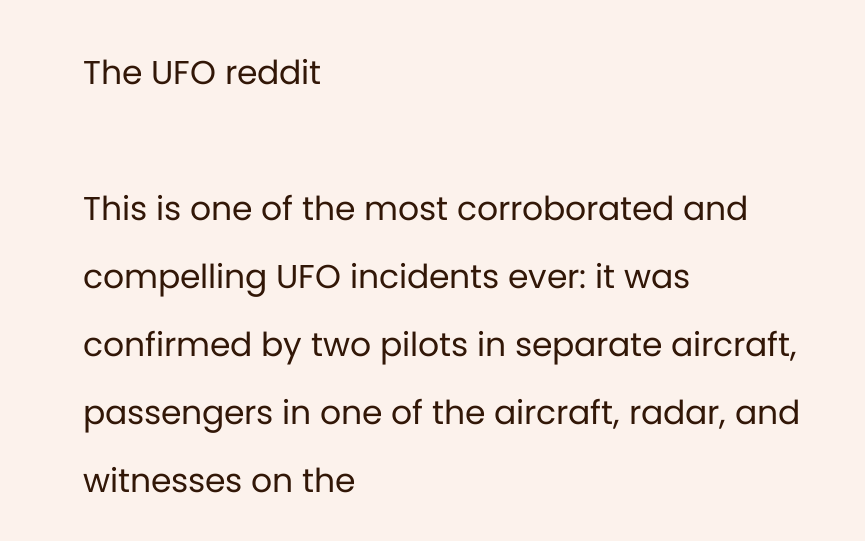The UFO reddit

This is one of the most corroborated and compelling UFO incidents ever: it was confirmed by two pilots in separate aircraft, passengers in one of the aircraft, radar, and witnesses on the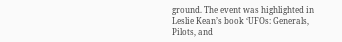ground. The event was highlighted in Leslie Kean’s book ‘UFOs: Generals, Pilots, and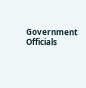Government Officials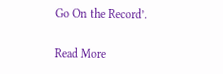Go On the Record’.

Read More